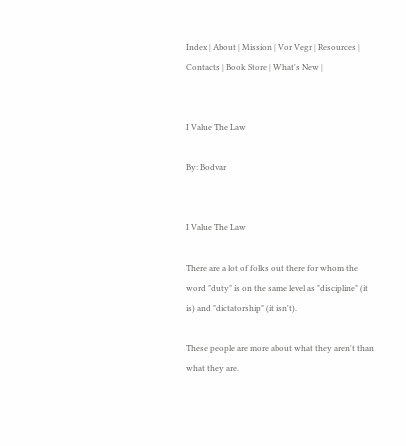Index | About | Mission | Vor Vegr | Resources | Contacts | Book Store | What's New |


I Value The Law

By: Bodvar


I Value The Law

There are a lot of folks out there for whom the word "duty" is on the same level as "discipline" (it is) and "dictatorship" (it isn't).

These people are more about what they aren't than what they are.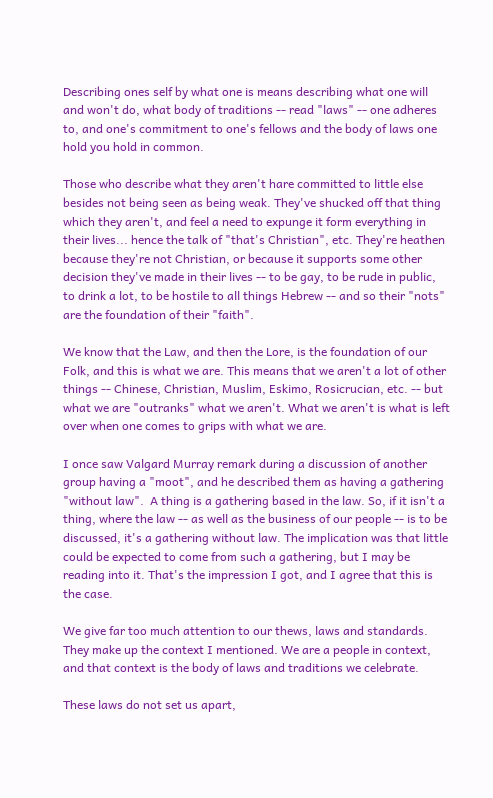Describing ones self by what one is means describing what one will and won't do, what body of traditions -- read "laws" -- one adheres to, and one's commitment to one's fellows and the body of laws one hold you hold in common.

Those who describe what they aren't hare committed to little else besides not being seen as being weak. They've shucked off that thing which they aren't, and feel a need to expunge it form everything in their lives... hence the talk of "that's Christian", etc. They're heathen because they're not Christian, or because it supports some other decision they've made in their lives -- to be gay, to be rude in public, to drink a lot, to be hostile to all things Hebrew -- and so their "nots" are the foundation of their "faith".

We know that the Law, and then the Lore, is the foundation of our Folk, and this is what we are. This means that we aren't a lot of other things -- Chinese, Christian, Muslim, Eskimo, Rosicrucian, etc. -- but what we are "outranks" what we aren't. What we aren't is what is left over when one comes to grips with what we are.

I once saw Valgard Murray remark during a discussion of another group having a "moot", and he described them as having a gathering "without law".  A thing is a gathering based in the law. So, if it isn't a thing, where the law -- as well as the business of our people -- is to be discussed, it's a gathering without law. The implication was that little could be expected to come from such a gathering, but I may be reading into it. That's the impression I got, and I agree that this is the case.

We give far too much attention to our thews, laws and standards.  They make up the context I mentioned. We are a people in context, and that context is the body of laws and traditions we celebrate.

These laws do not set us apart,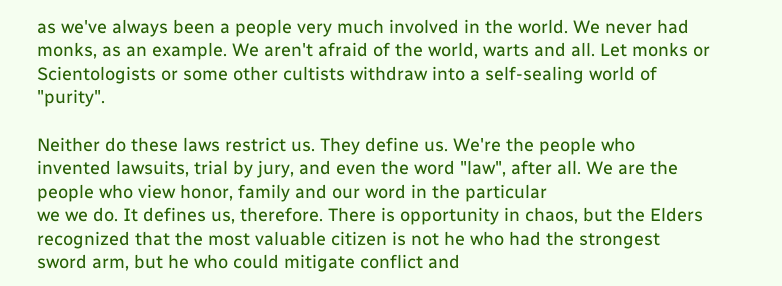as we've always been a people very much involved in the world. We never had monks, as an example. We aren't afraid of the world, warts and all. Let monks or Scientologists or some other cultists withdraw into a self-sealing world of "purity".

Neither do these laws restrict us. They define us. We're the people who invented lawsuits, trial by jury, and even the word "law", after all. We are the people who view honor, family and our word in the particular
we we do. It defines us, therefore. There is opportunity in chaos, but the Elders recognized that the most valuable citizen is not he who had the strongest sword arm, but he who could mitigate conflict and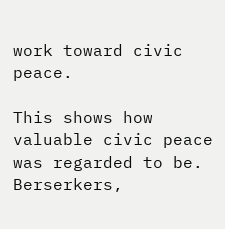work toward civic peace.

This shows how valuable civic peace was regarded to be. Berserkers,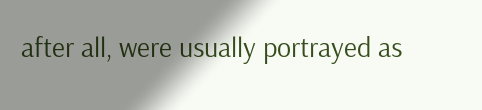after all, were usually portrayed as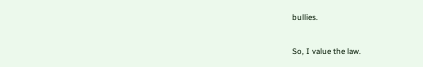bullies.

So, I value the law.